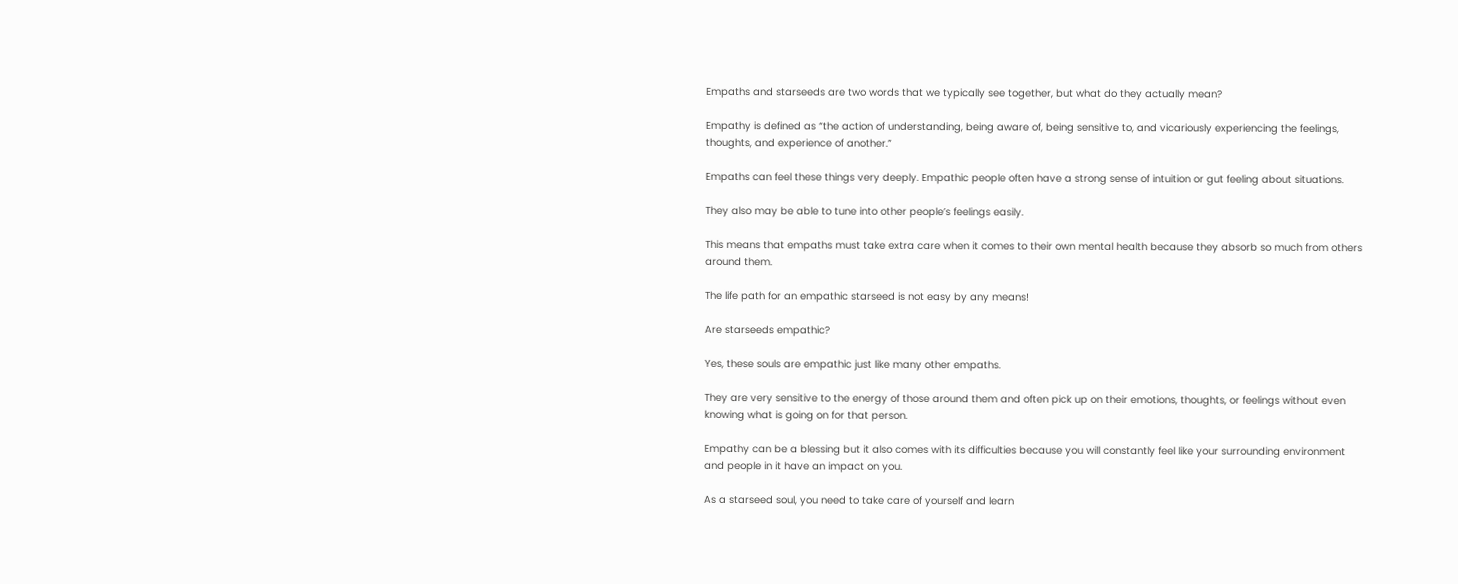Empaths and starseeds are two words that we typically see together, but what do they actually mean?

Empathy is defined as “the action of understanding, being aware of, being sensitive to, and vicariously experiencing the feelings, thoughts, and experience of another.”

Empaths can feel these things very deeply. Empathic people often have a strong sense of intuition or gut feeling about situations.

They also may be able to tune into other people’s feelings easily.

This means that empaths must take extra care when it comes to their own mental health because they absorb so much from others around them.

The life path for an empathic starseed is not easy by any means!

Are starseeds empathic?

Yes, these souls are empathic just like many other empaths.

They are very sensitive to the energy of those around them and often pick up on their emotions, thoughts, or feelings without even knowing what is going on for that person.

Empathy can be a blessing but it also comes with its difficulties because you will constantly feel like your surrounding environment and people in it have an impact on you.

As a starseed soul, you need to take care of yourself and learn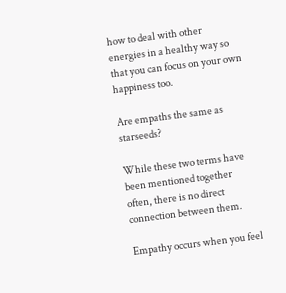how to deal with other energies in a healthy way so that you can focus on your own happiness too.

Are empaths the same as starseeds?

While these two terms have been mentioned together often, there is no direct connection between them.

Empathy occurs when you feel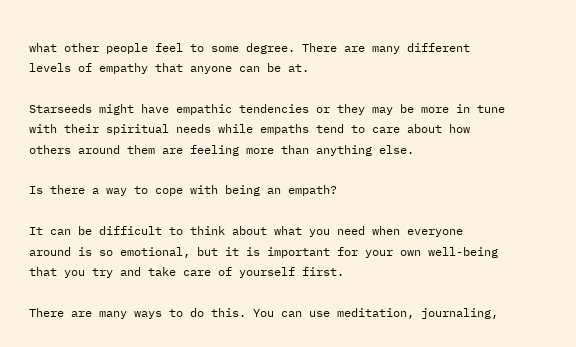what other people feel to some degree. There are many different levels of empathy that anyone can be at.

Starseeds might have empathic tendencies or they may be more in tune with their spiritual needs while empaths tend to care about how others around them are feeling more than anything else.

Is there a way to cope with being an empath?

It can be difficult to think about what you need when everyone around is so emotional, but it is important for your own well-being that you try and take care of yourself first.

There are many ways to do this. You can use meditation, journaling,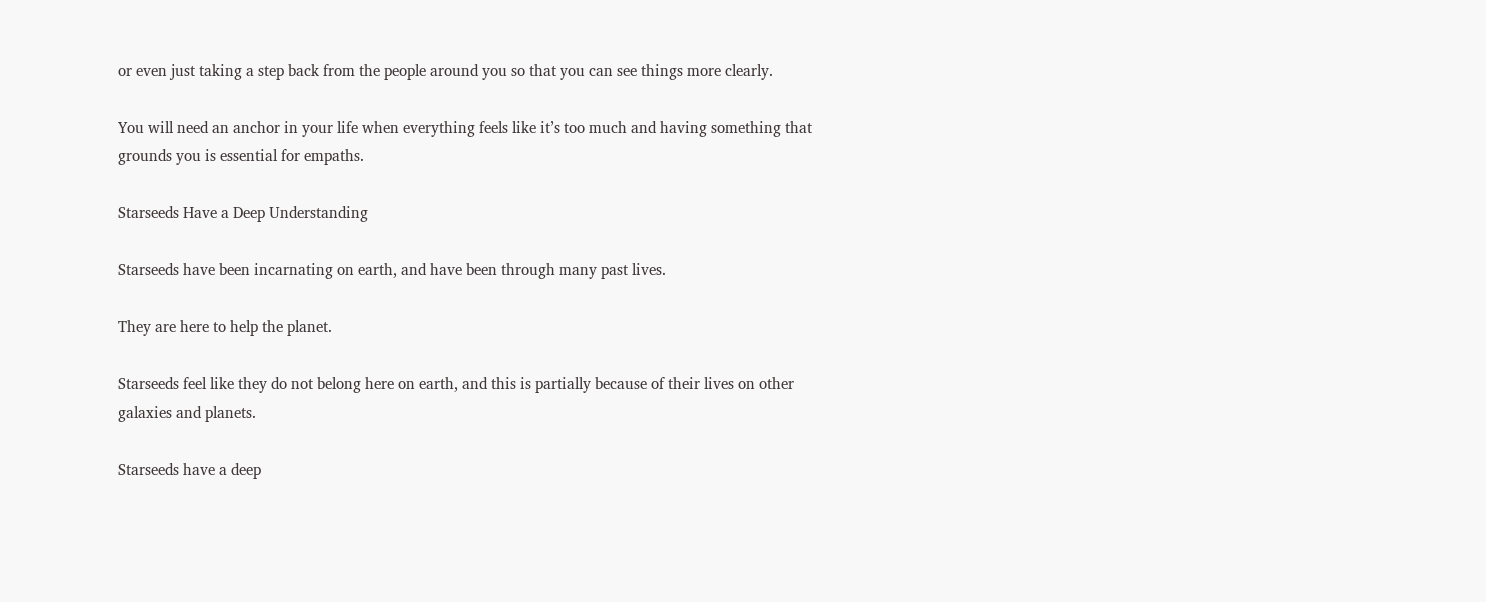or even just taking a step back from the people around you so that you can see things more clearly.

You will need an anchor in your life when everything feels like it’s too much and having something that grounds you is essential for empaths.

Starseeds Have a Deep Understanding

Starseeds have been incarnating on earth, and have been through many past lives.

They are here to help the planet.

Starseeds feel like they do not belong here on earth, and this is partially because of their lives on other galaxies and planets.

Starseeds have a deep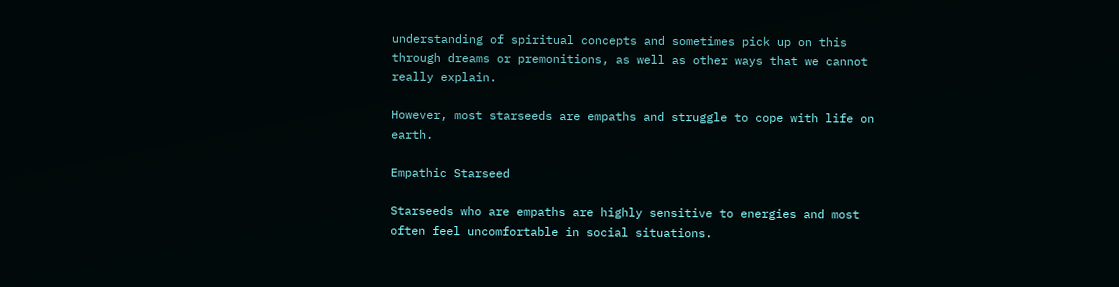understanding of spiritual concepts and sometimes pick up on this through dreams or premonitions, as well as other ways that we cannot really explain.

However, most starseeds are empaths and struggle to cope with life on earth.

Empathic Starseed

Starseeds who are empaths are highly sensitive to energies and most often feel uncomfortable in social situations.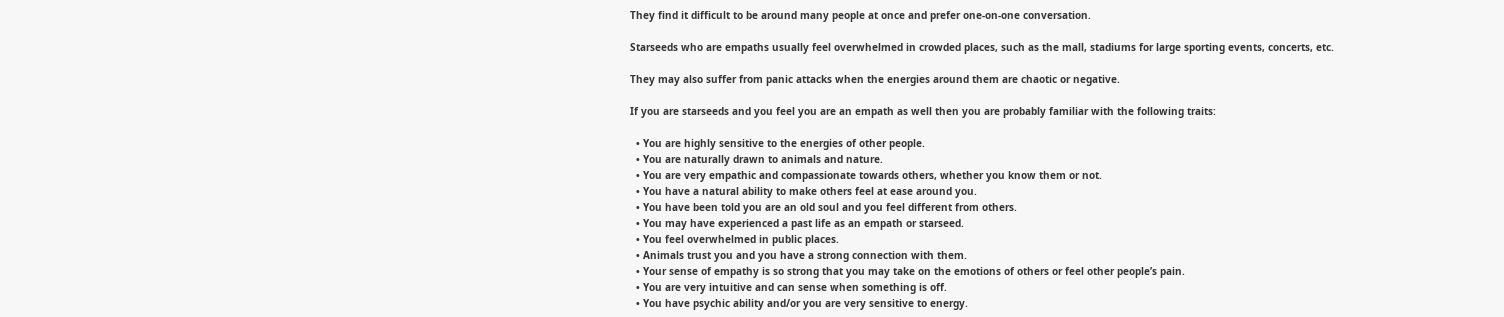They find it difficult to be around many people at once and prefer one-on-one conversation.

Starseeds who are empaths usually feel overwhelmed in crowded places, such as the mall, stadiums for large sporting events, concerts, etc.

They may also suffer from panic attacks when the energies around them are chaotic or negative.

If you are starseeds and you feel you are an empath as well then you are probably familiar with the following traits:

  • You are highly sensitive to the energies of other people.
  • You are naturally drawn to animals and nature.
  • You are very empathic and compassionate towards others, whether you know them or not.
  • You have a natural ability to make others feel at ease around you.
  • You have been told you are an old soul and you feel different from others.
  • You may have experienced a past life as an empath or starseed.
  • You feel overwhelmed in public places.
  • Animals trust you and you have a strong connection with them.
  • Your sense of empathy is so strong that you may take on the emotions of others or feel other people’s pain.
  • You are very intuitive and can sense when something is off.
  • You have psychic ability and/or you are very sensitive to energy.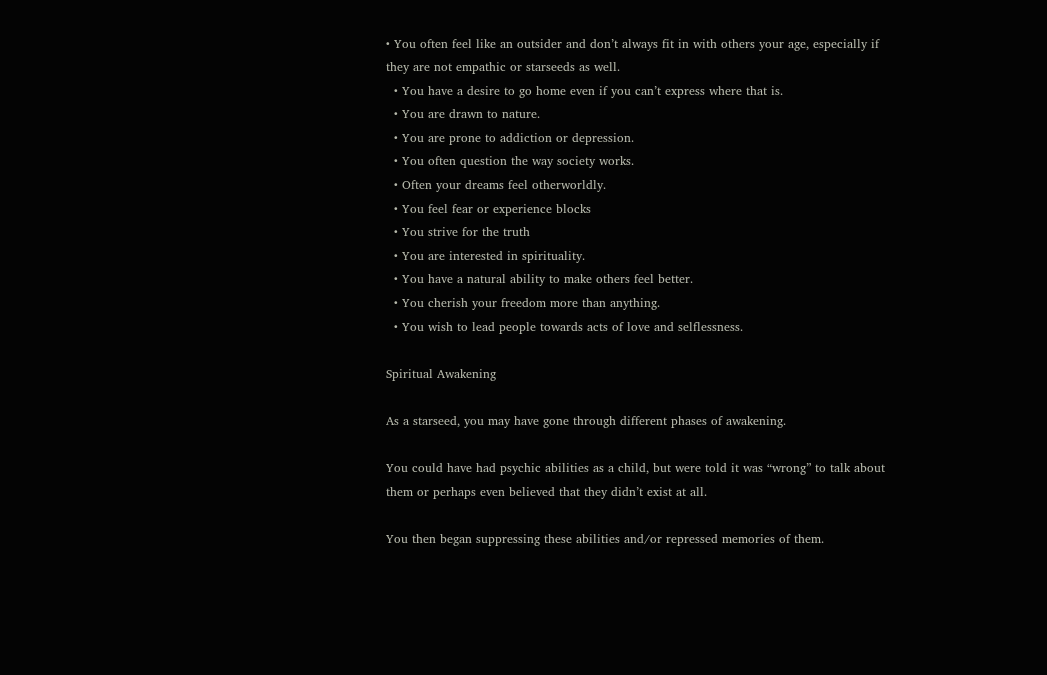• You often feel like an outsider and don’t always fit in with others your age, especially if they are not empathic or starseeds as well.
  • You have a desire to go home even if you can’t express where that is.
  • You are drawn to nature.
  • You are prone to addiction or depression.
  • You often question the way society works.
  • Often your dreams feel otherworldly.
  • You feel fear or experience blocks
  • You strive for the truth
  • You are interested in spirituality.
  • You have a natural ability to make others feel better.
  • You cherish your freedom more than anything.
  • You wish to lead people towards acts of love and selflessness.

Spiritual Awakening

As a starseed, you may have gone through different phases of awakening.

You could have had psychic abilities as a child, but were told it was “wrong” to talk about them or perhaps even believed that they didn’t exist at all.

You then began suppressing these abilities and/or repressed memories of them.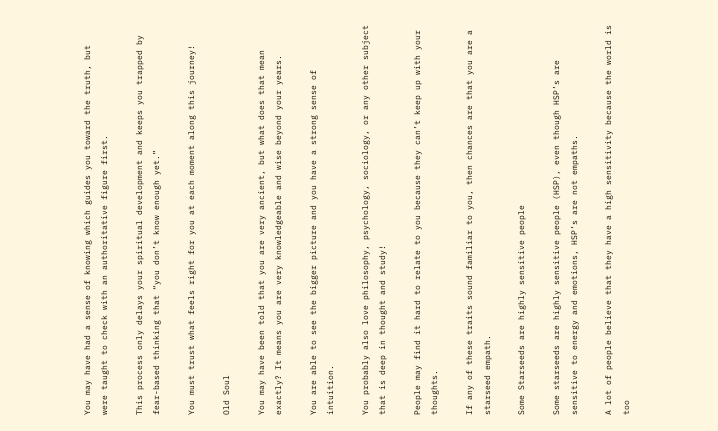You may have had a sense of knowing which guides you toward the truth, but were taught to check with an authoritative figure first.

This process only delays your spiritual development and keeps you trapped by fear-based thinking that “you don’t know enough yet.”

You must trust what feels right for you at each moment along this journey!

Old Soul

You may have been told that you are very ancient, but what does that mean exactly? It means you are very knowledgeable and wise beyond your years.

You are able to see the bigger picture and you have a strong sense of intuition.

You probably also love philosophy, psychology, sociology, or any other subject that is deep in thought and study!

People may find it hard to relate to you because they can’t keep up with your thoughts.

If any of these traits sound familiar to you, then chances are that you are a starseed empath.

Some Starseeds are highly sensitive people

Some starseeds are highly sensitive people (HSP), even though HSP’s are sensitive to energy and emotions, HSP’s are not empaths.

A lot of people believe that they have a high sensitivity because the world is too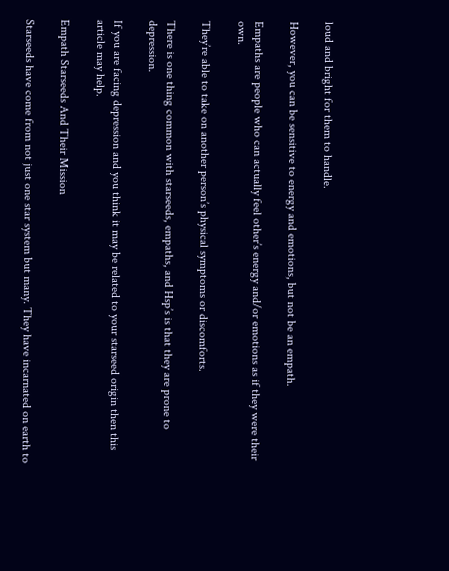loud and bright for them to handle.

However, you can be sensitive to energy and emotions, but not be an empath.

Empaths are people who can actually feel other’s energy and/or emotions as if they were their own.

They’re able to take on another person’s physical symptoms or discomforts.

There is one thing common with starseeds, empaths, and Hsp’s is that they are prone to depression.

If you are facing depression and you think it may be related to your starseed origin then this article may help.

Empath Starseeds And Their Mission

Starseeds have come from not just one star system but many. They have incarnated on earth to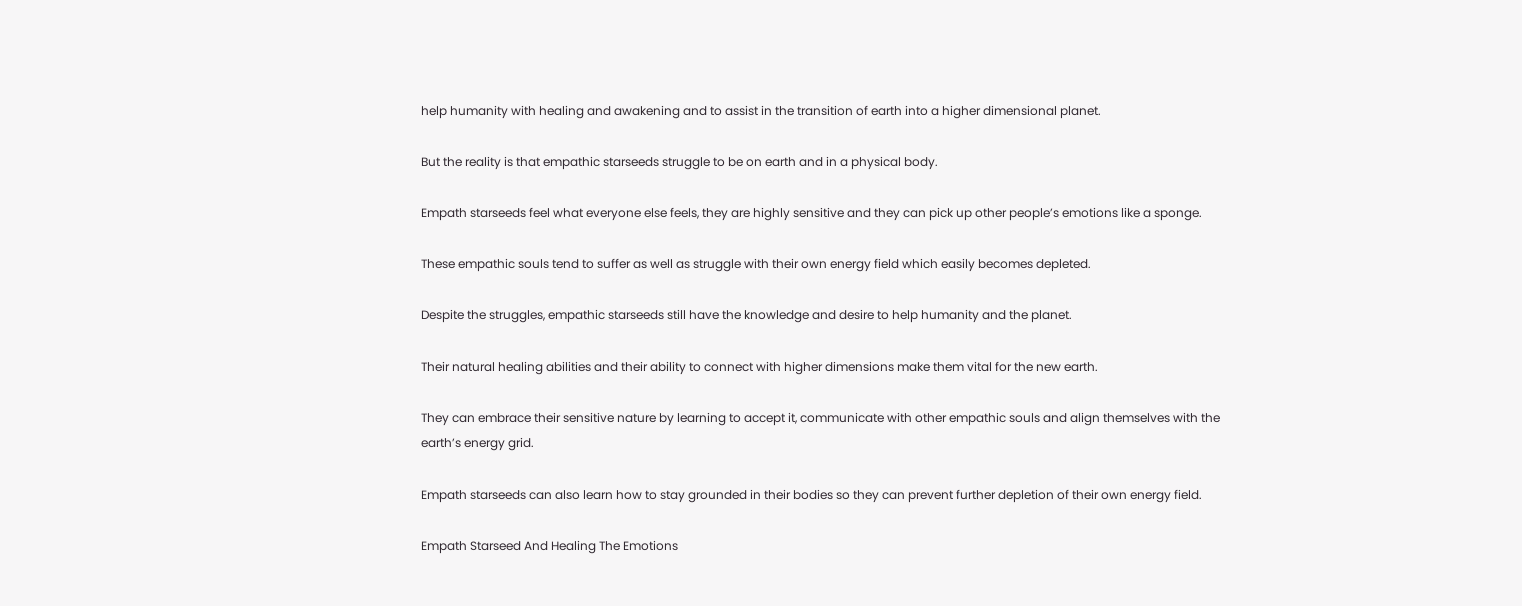help humanity with healing and awakening and to assist in the transition of earth into a higher dimensional planet.

But the reality is that empathic starseeds struggle to be on earth and in a physical body.

Empath starseeds feel what everyone else feels, they are highly sensitive and they can pick up other people’s emotions like a sponge.

These empathic souls tend to suffer as well as struggle with their own energy field which easily becomes depleted.

Despite the struggles, empathic starseeds still have the knowledge and desire to help humanity and the planet.

Their natural healing abilities and their ability to connect with higher dimensions make them vital for the new earth.

They can embrace their sensitive nature by learning to accept it, communicate with other empathic souls and align themselves with the earth’s energy grid.

Empath starseeds can also learn how to stay grounded in their bodies so they can prevent further depletion of their own energy field.

Empath Starseed And Healing The Emotions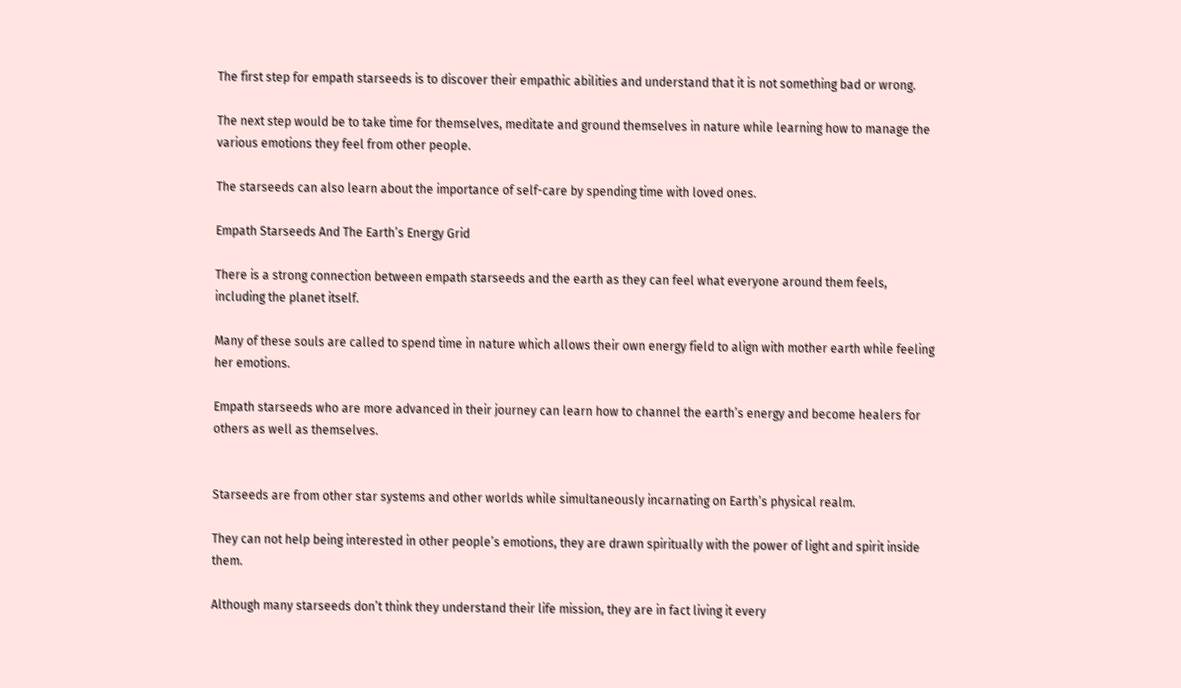The first step for empath starseeds is to discover their empathic abilities and understand that it is not something bad or wrong.

The next step would be to take time for themselves, meditate and ground themselves in nature while learning how to manage the various emotions they feel from other people.

The starseeds can also learn about the importance of self-care by spending time with loved ones.

Empath Starseeds And The Earth’s Energy Grid

There is a strong connection between empath starseeds and the earth as they can feel what everyone around them feels, including the planet itself.

Many of these souls are called to spend time in nature which allows their own energy field to align with mother earth while feeling her emotions.

Empath starseeds who are more advanced in their journey can learn how to channel the earth’s energy and become healers for others as well as themselves.


Starseeds are from other star systems and other worlds while simultaneously incarnating on Earth’s physical realm.

They can not help being interested in other people’s emotions, they are drawn spiritually with the power of light and spirit inside them.

Although many starseeds don’t think they understand their life mission, they are in fact living it every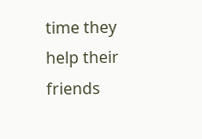time they help their friends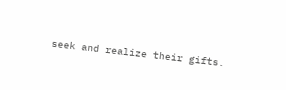seek and realize their gifts.